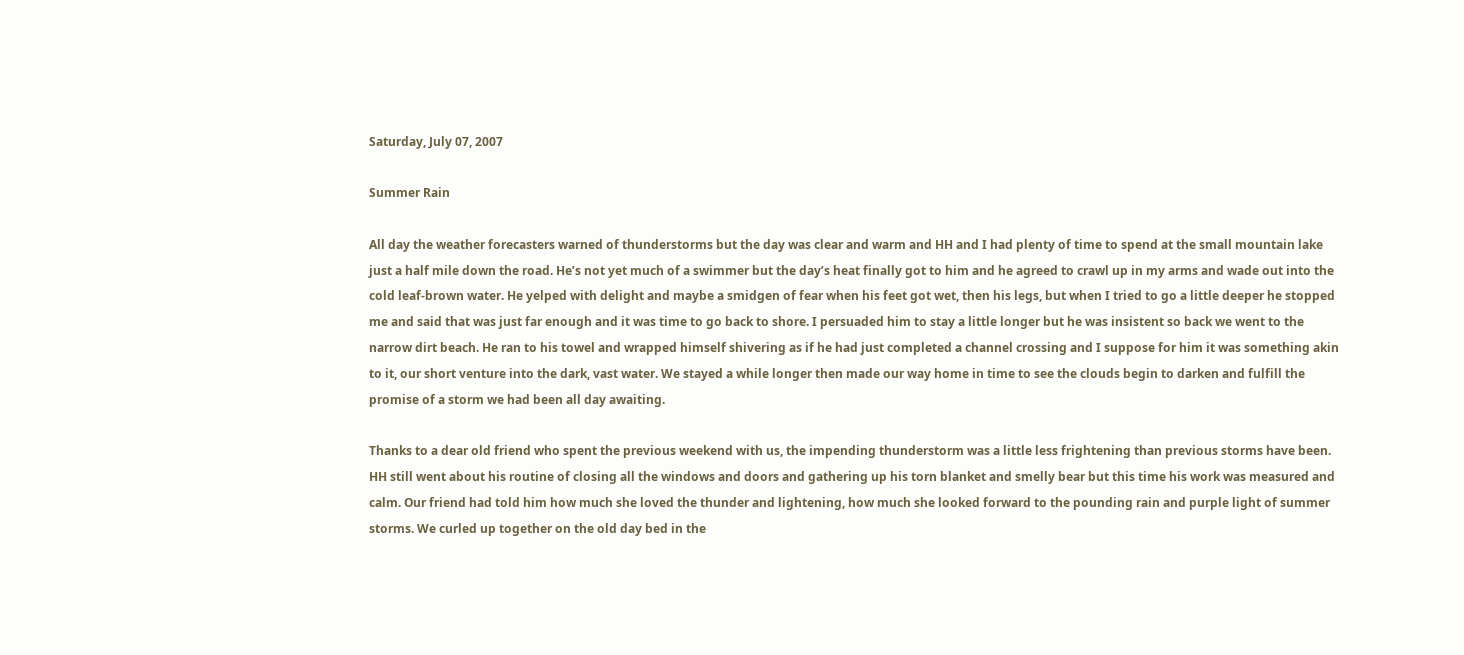Saturday, July 07, 2007

Summer Rain

All day the weather forecasters warned of thunderstorms but the day was clear and warm and HH and I had plenty of time to spend at the small mountain lake just a half mile down the road. He’s not yet much of a swimmer but the day’s heat finally got to him and he agreed to crawl up in my arms and wade out into the cold leaf-brown water. He yelped with delight and maybe a smidgen of fear when his feet got wet, then his legs, but when I tried to go a little deeper he stopped me and said that was just far enough and it was time to go back to shore. I persuaded him to stay a little longer but he was insistent so back we went to the narrow dirt beach. He ran to his towel and wrapped himself shivering as if he had just completed a channel crossing and I suppose for him it was something akin to it, our short venture into the dark, vast water. We stayed a while longer then made our way home in time to see the clouds begin to darken and fulfill the promise of a storm we had been all day awaiting.

Thanks to a dear old friend who spent the previous weekend with us, the impending thunderstorm was a little less frightening than previous storms have been. HH still went about his routine of closing all the windows and doors and gathering up his torn blanket and smelly bear but this time his work was measured and calm. Our friend had told him how much she loved the thunder and lightening, how much she looked forward to the pounding rain and purple light of summer storms. We curled up together on the old day bed in the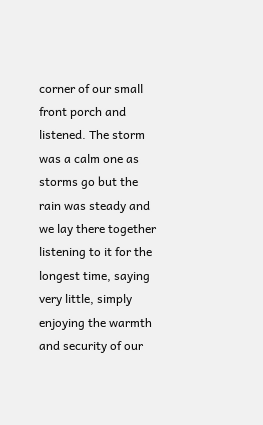corner of our small front porch and listened. The storm was a calm one as storms go but the rain was steady and we lay there together listening to it for the longest time, saying very little, simply enjoying the warmth and security of our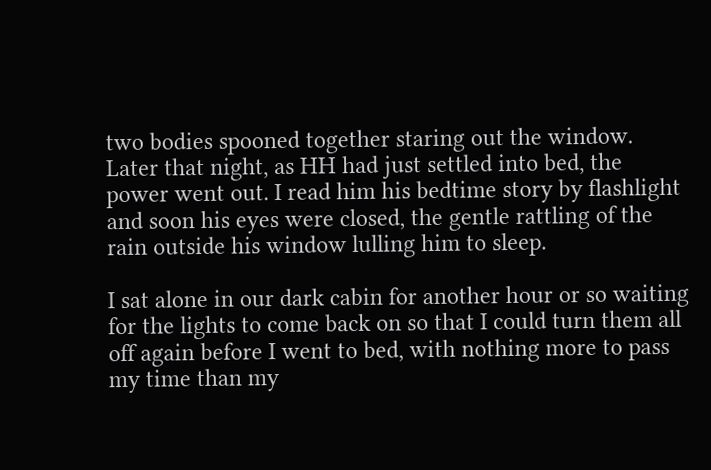two bodies spooned together staring out the window. Later that night, as HH had just settled into bed, the power went out. I read him his bedtime story by flashlight and soon his eyes were closed, the gentle rattling of the rain outside his window lulling him to sleep.

I sat alone in our dark cabin for another hour or so waiting for the lights to come back on so that I could turn them all off again before I went to bed, with nothing more to pass my time than my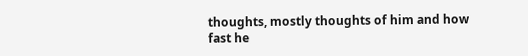thoughts, mostly thoughts of him and how fast he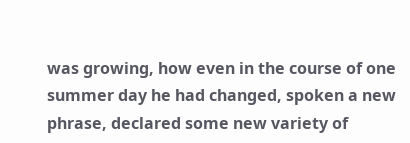was growing, how even in the course of one summer day he had changed, spoken a new phrase, declared some new variety of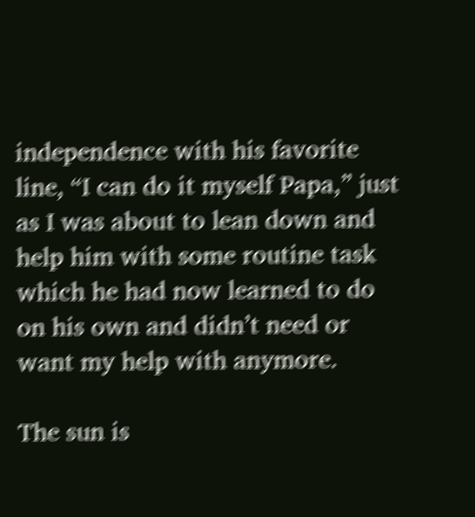independence with his favorite line, “I can do it myself Papa,” just as I was about to lean down and help him with some routine task which he had now learned to do on his own and didn’t need or want my help with anymore.

The sun is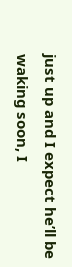just up and I expect he’ll be waking soon, I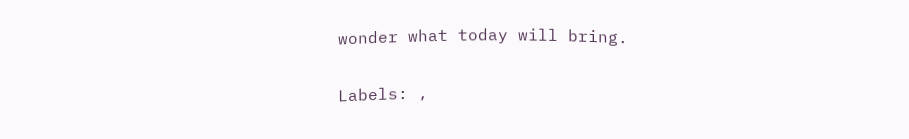wonder what today will bring.

Labels: ,